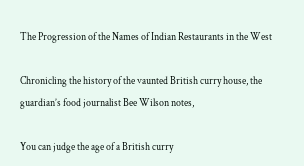The Progression of the Names of Indian Restaurants in the West

Chronicling the history of the vaunted British curry house, the guardian’s food journalist Bee Wilson notes,

You can judge the age of a British curry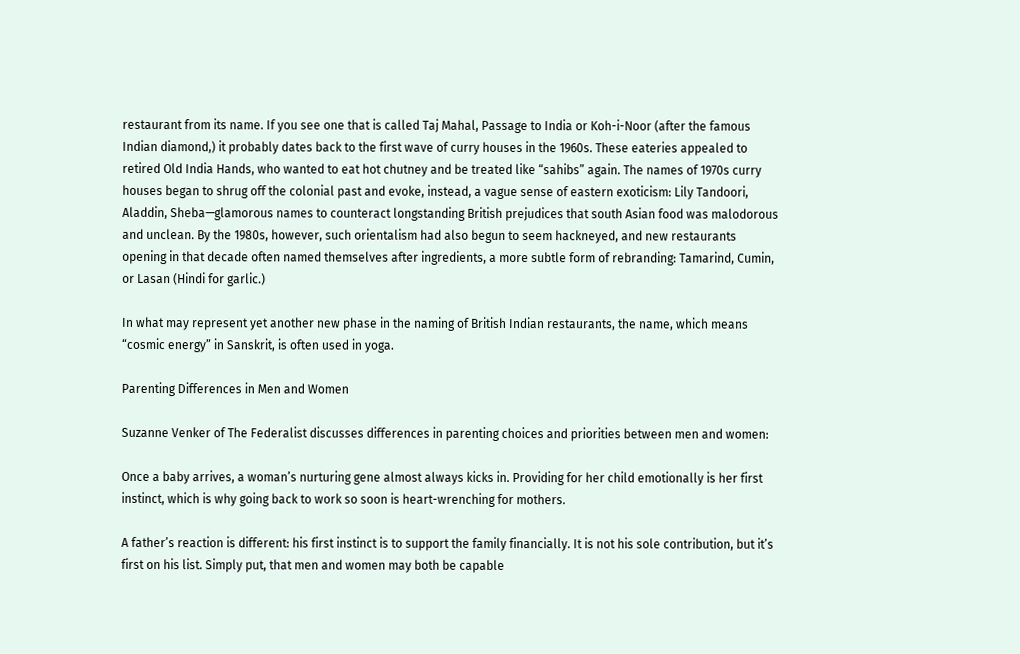restaurant from its name. If you see one that is called Taj Mahal, Passage to India or Koh-i-Noor (after the famous Indian diamond,) it probably dates back to the first wave of curry houses in the 1960s. These eateries appealed to retired Old India Hands, who wanted to eat hot chutney and be treated like “sahibs” again. The names of 1970s curry houses began to shrug off the colonial past and evoke, instead, a vague sense of eastern exoticism: Lily Tandoori, Aladdin, Sheba—glamorous names to counteract longstanding British prejudices that south Asian food was malodorous and unclean. By the 1980s, however, such orientalism had also begun to seem hackneyed, and new restaurants opening in that decade often named themselves after ingredients, a more subtle form of rebranding: Tamarind, Cumin, or Lasan (Hindi for garlic.)

In what may represent yet another new phase in the naming of British Indian restaurants, the name, which means “cosmic energy” in Sanskrit, is often used in yoga.

Parenting Differences in Men and Women

Suzanne Venker of The Federalist discusses differences in parenting choices and priorities between men and women:

Once a baby arrives, a woman’s nurturing gene almost always kicks in. Providing for her child emotionally is her first instinct, which is why going back to work so soon is heart-wrenching for mothers.

A father’s reaction is different: his first instinct is to support the family financially. It is not his sole contribution, but it’s first on his list. Simply put, that men and women may both be capable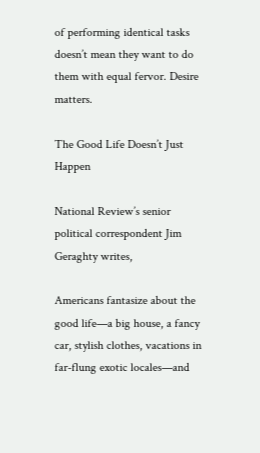of performing identical tasks doesn’t mean they want to do them with equal fervor. Desire matters.

The Good Life Doesn’t Just Happen

National Review’s senior political correspondent Jim Geraghty writes,

Americans fantasize about the good life—a big house, a fancy car, stylish clothes, vacations in far-flung exotic locales—and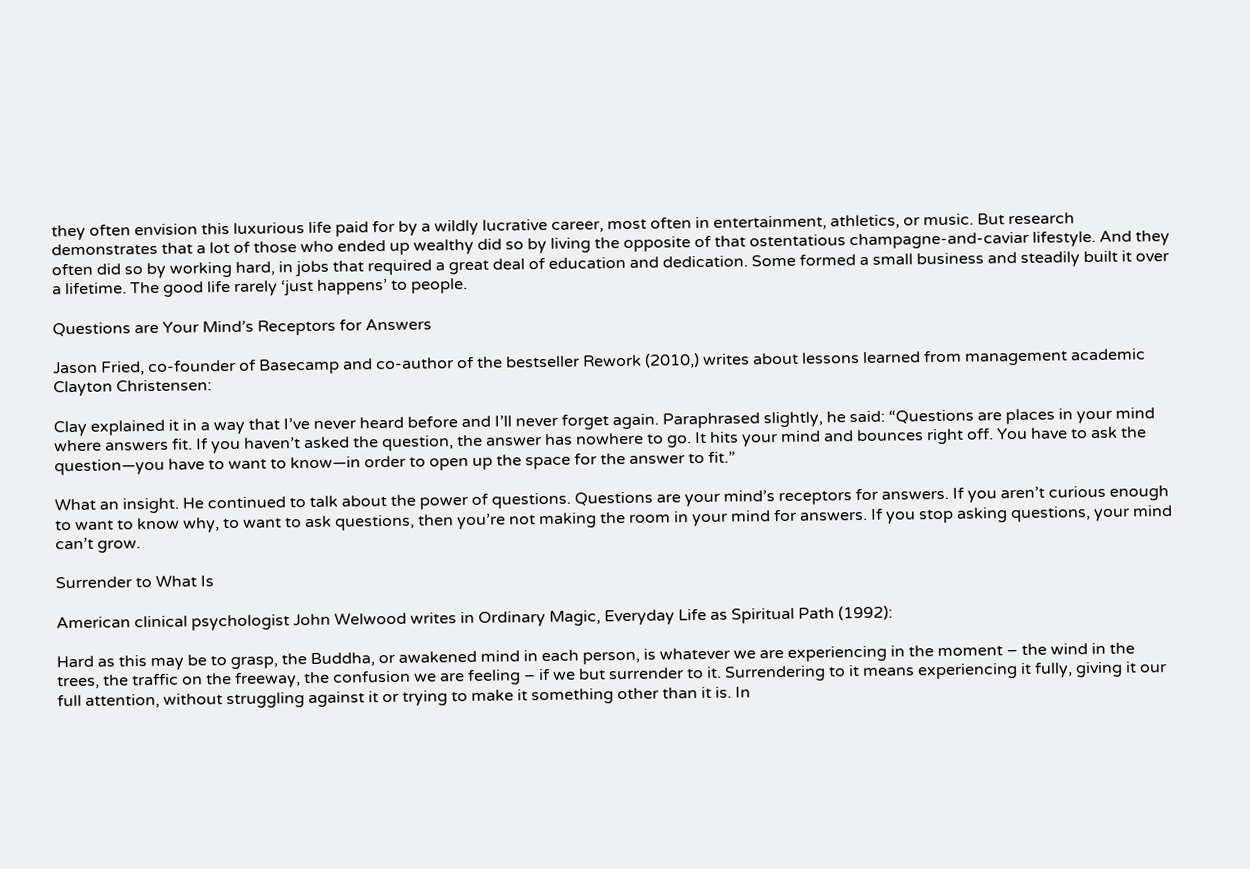they often envision this luxurious life paid for by a wildly lucrative career, most often in entertainment, athletics, or music. But research demonstrates that a lot of those who ended up wealthy did so by living the opposite of that ostentatious champagne-and-caviar lifestyle. And they often did so by working hard, in jobs that required a great deal of education and dedication. Some formed a small business and steadily built it over a lifetime. The good life rarely ‘just happens’ to people.

Questions are Your Mind’s Receptors for Answers

Jason Fried, co-founder of Basecamp and co-author of the bestseller Rework (2010,) writes about lessons learned from management academic Clayton Christensen:

Clay explained it in a way that I’ve never heard before and I’ll never forget again. Paraphrased slightly, he said: “Questions are places in your mind where answers fit. If you haven’t asked the question, the answer has nowhere to go. It hits your mind and bounces right off. You have to ask the question—you have to want to know—in order to open up the space for the answer to fit.”

What an insight. He continued to talk about the power of questions. Questions are your mind’s receptors for answers. If you aren’t curious enough to want to know why, to want to ask questions, then you’re not making the room in your mind for answers. If you stop asking questions, your mind can’t grow.

Surrender to What Is

American clinical psychologist John Welwood writes in Ordinary Magic, Everyday Life as Spiritual Path (1992):

Hard as this may be to grasp, the Buddha, or awakened mind in each person, is whatever we are experiencing in the moment – the wind in the trees, the traffic on the freeway, the confusion we are feeling – if we but surrender to it. Surrendering to it means experiencing it fully, giving it our full attention, without struggling against it or trying to make it something other than it is. In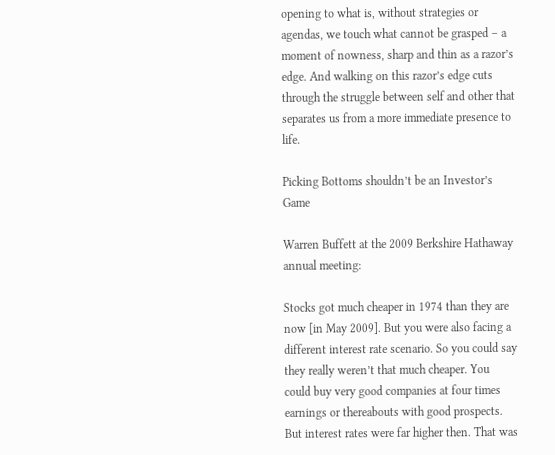opening to what is, without strategies or agendas, we touch what cannot be grasped – a moment of nowness, sharp and thin as a razor’s edge. And walking on this razor’s edge cuts through the struggle between self and other that separates us from a more immediate presence to life.

Picking Bottoms shouldn’t be an Investor’s Game

Warren Buffett at the 2009 Berkshire Hathaway annual meeting:

Stocks got much cheaper in 1974 than they are now [in May 2009]. But you were also facing a different interest rate scenario. So you could say they really weren’t that much cheaper. You could buy very good companies at four times earnings or thereabouts with good prospects. But interest rates were far higher then. That was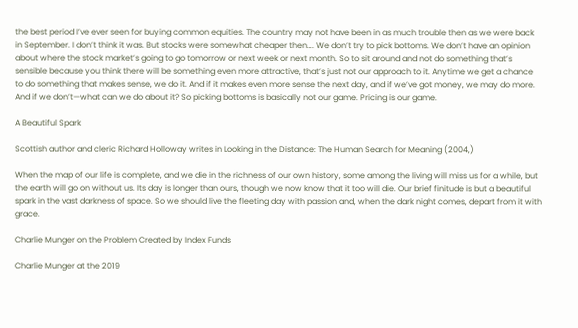the best period I’ve ever seen for buying common equities. The country may not have been in as much trouble then as we were back in September. I don’t think it was. But stocks were somewhat cheaper then…. We don’t try to pick bottoms. We don’t have an opinion about where the stock market’s going to go tomorrow or next week or next month. So to sit around and not do something that’s sensible because you think there will be something even more attractive, that’s just not our approach to it. Anytime we get a chance to do something that makes sense, we do it. And if it makes even more sense the next day, and if we’ve got money, we may do more. And if we don’t—what can we do about it? So picking bottoms is basically not our game. Pricing is our game.

A Beautiful Spark

Scottish author and cleric Richard Holloway writes in Looking in the Distance: The Human Search for Meaning (2004,)

When the map of our life is complete, and we die in the richness of our own history, some among the living will miss us for a while, but the earth will go on without us. Its day is longer than ours, though we now know that it too will die. Our brief finitude is but a beautiful spark in the vast darkness of space. So we should live the fleeting day with passion and, when the dark night comes, depart from it with grace.

Charlie Munger on the Problem Created by Index Funds

Charlie Munger at the 2019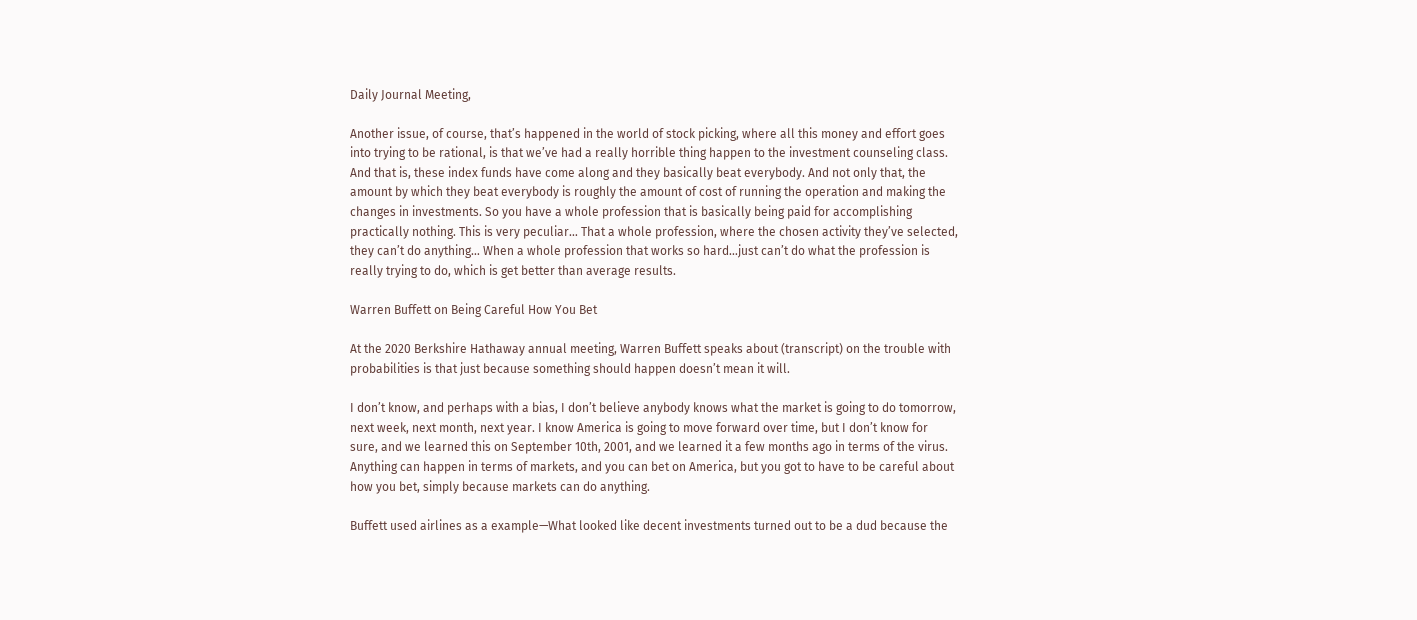Daily Journal Meeting,

Another issue, of course, that’s happened in the world of stock picking, where all this money and effort goes into trying to be rational, is that we’ve had a really horrible thing happen to the investment counseling class. And that is, these index funds have come along and they basically beat everybody. And not only that, the amount by which they beat everybody is roughly the amount of cost of running the operation and making the changes in investments. So you have a whole profession that is basically being paid for accomplishing practically nothing. This is very peculiar… That a whole profession, where the chosen activity they’ve selected, they can’t do anything… When a whole profession that works so hard…just can’t do what the profession is really trying to do, which is get better than average results.

Warren Buffett on Being Careful How You Bet

At the 2020 Berkshire Hathaway annual meeting, Warren Buffett speaks about (transcript) on the trouble with probabilities is that just because something should happen doesn’t mean it will.

I don’t know, and perhaps with a bias, I don’t believe anybody knows what the market is going to do tomorrow, next week, next month, next year. I know America is going to move forward over time, but I don’t know for sure, and we learned this on September 10th, 2001, and we learned it a few months ago in terms of the virus. Anything can happen in terms of markets, and you can bet on America, but you got to have to be careful about how you bet, simply because markets can do anything.

Buffett used airlines as a example—What looked like decent investments turned out to be a dud because the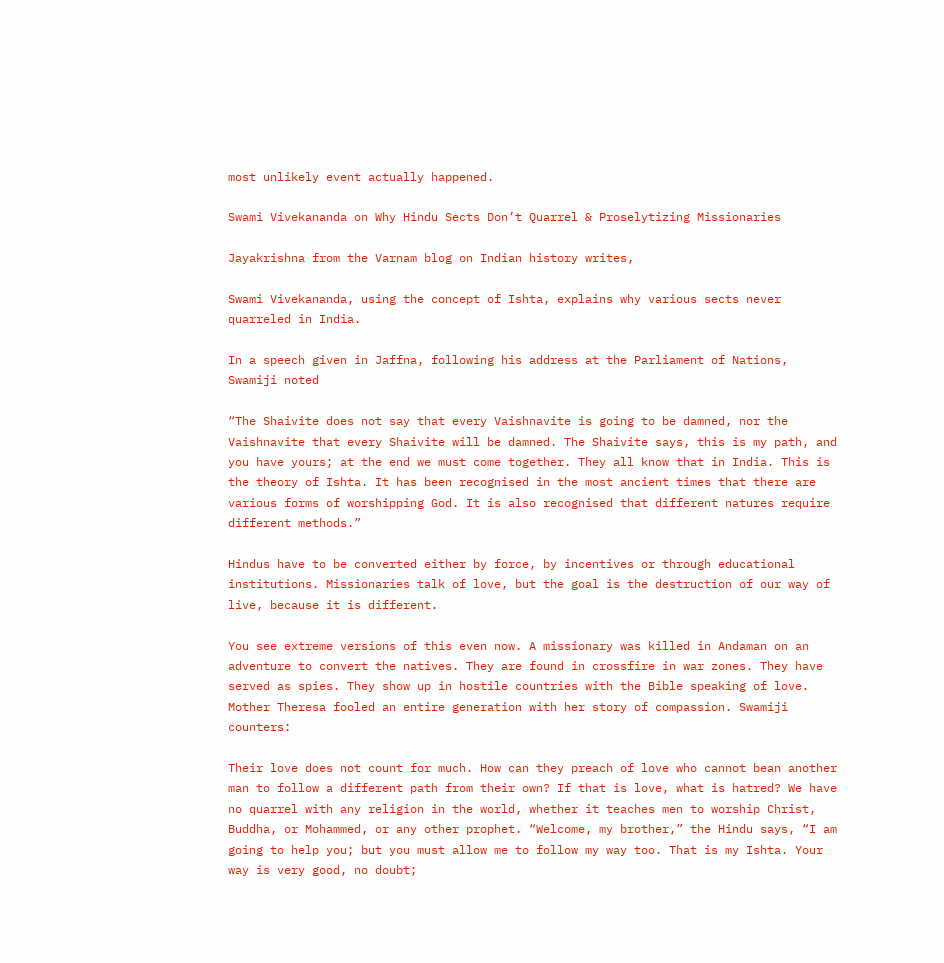most unlikely event actually happened.

Swami Vivekananda on Why Hindu Sects Don’t Quarrel & Proselytizing Missionaries

Jayakrishna from the Varnam blog on Indian history writes,

Swami Vivekananda, using the concept of Ishta, explains why various sects never quarreled in India.

In a speech given in Jaffna, following his address at the Parliament of Nations, Swamiji noted

“The Shaivite does not say that every Vaishnavite is going to be damned, nor the Vaishnavite that every Shaivite will be damned. The Shaivite says, this is my path, and you have yours; at the end we must come together. They all know that in India. This is the theory of Ishta. It has been recognised in the most ancient times that there are various forms of worshipping God. It is also recognised that different natures require different methods.”

Hindus have to be converted either by force, by incentives or through educational institutions. Missionaries talk of love, but the goal is the destruction of our way of live, because it is different.

You see extreme versions of this even now. A missionary was killed in Andaman on an adventure to convert the natives. They are found in crossfire in war zones. They have served as spies. They show up in hostile countries with the Bible speaking of love. Mother Theresa fooled an entire generation with her story of compassion. Swamiji counters:

Their love does not count for much. How can they preach of love who cannot bean another man to follow a different path from their own? If that is love, what is hatred? We have no quarrel with any religion in the world, whether it teaches men to worship Christ, Buddha, or Mohammed, or any other prophet. “Welcome, my brother,” the Hindu says, “I am going to help you; but you must allow me to follow my way too. That is my Ishta. Your way is very good, no doubt;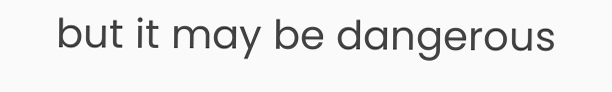but it may be dangerous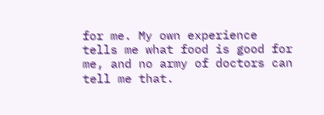for me. My own experience tells me what food is good for me, and no army of doctors can tell me that.